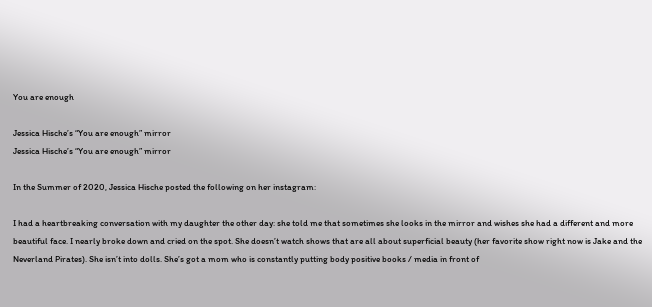You are enough

Jessica Hische’s “You are enough” mirror
Jessica Hische’s “You are enough” mirror

In the Summer of 2020, Jessica Hische posted the following on her instagram:

I had a heartbreaking conversation with my daughter the other day: she told me that sometimes she looks in the mirror and wishes she had a different and more beautiful face. I nearly broke down and cried on the spot. She doesn’t watch shows that are all about superficial beauty (her favorite show right now is Jake and the Neverland Pirates). She isn’t into dolls. She’s got a mom who is constantly putting body positive books / media in front of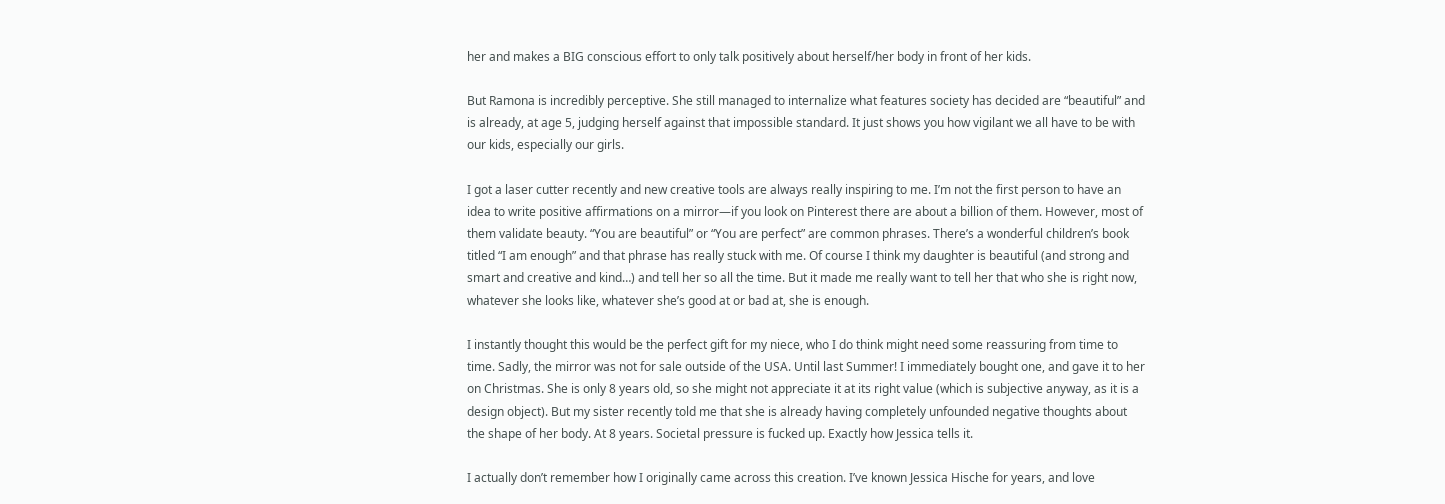her and makes a BIG conscious effort to only talk positively about herself/her body in front of her kids.

But Ramona is incredibly perceptive. She still managed to internalize what features society has decided are “beautiful” and is already, at age 5, judging herself against that impossible standard. It just shows you how vigilant we all have to be with our kids, especially our girls.

I got a laser cutter recently and new creative tools are always really inspiring to me. I’m not the first person to have an idea to write positive affirmations on a mirror—if you look on Pinterest there are about a billion of them. However, most of them validate beauty. “You are beautiful” or “You are perfect” are common phrases. There’s a wonderful children’s book titled “I am enough” and that phrase has really stuck with me. Of course I think my daughter is beautiful (and strong and smart and creative and kind…) and tell her so all the time. But it made me really want to tell her that who she is right now, whatever she looks like, whatever she’s good at or bad at, she is enough.

I instantly thought this would be the perfect gift for my niece, who I do think might need some reassuring from time to time. Sadly, the mirror was not for sale outside of the USA. Until last Summer! I immediately bought one, and gave it to her on Christmas. She is only 8 years old, so she might not appreciate it at its right value (which is subjective anyway, as it is a design object). But my sister recently told me that she is already having completely unfounded negative thoughts about the shape of her body. At 8 years. Societal pressure is fucked up. Exactly how Jessica tells it.

I actually don’t remember how I originally came across this creation. I’ve known Jessica Hische for years, and love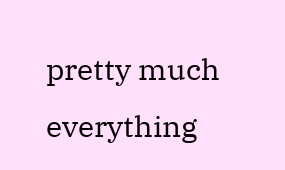pretty much everything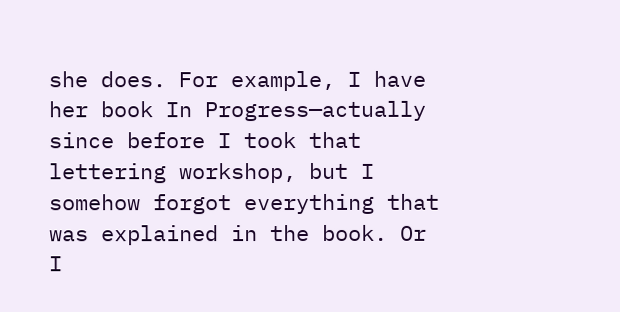she does. For example, I have her book In Progress—actually since before I took that lettering workshop, but I somehow forgot everything that was explained in the book. Or I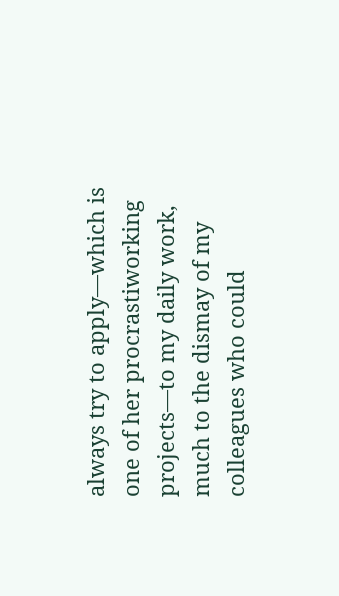always try to apply—which is one of her procrastiworking projects—to my daily work, much to the dismay of my colleagues who could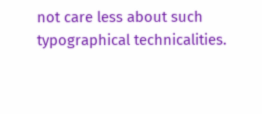not care less about such typographical technicalities.